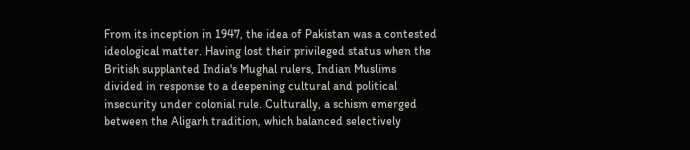From its inception in 1947, the idea of Pakistan was a contested ideological matter. Having lost their privileged status when the British supplanted India's Mughal rulers, Indian Muslims divided in response to a deepening cultural and political insecurity under colonial rule. Culturally, a schism emerged between the Aligarh tradition, which balanced selectively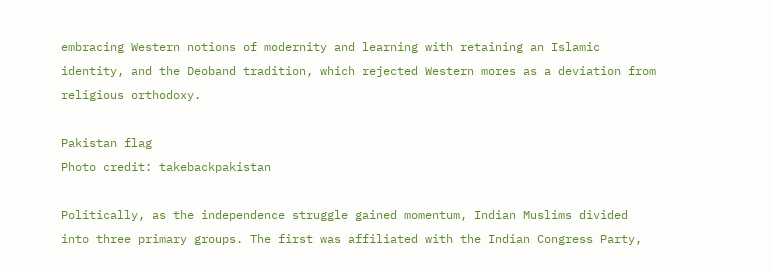embracing Western notions of modernity and learning with retaining an Islamic identity, and the Deoband tradition, which rejected Western mores as a deviation from religious orthodoxy.

Pakistan flag
Photo credit: takebackpakistan

Politically, as the independence struggle gained momentum, Indian Muslims divided into three primary groups. The first was affiliated with the Indian Congress Party,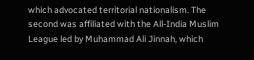which advocated territorial nationalism. The second was affiliated with the All-India Muslim League led by Muhammad Ali Jinnah, which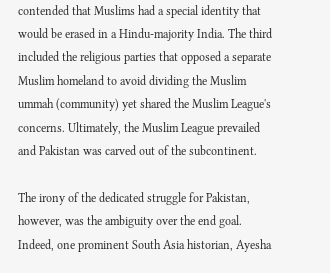contended that Muslims had a special identity that would be erased in a Hindu-majority India. The third included the religious parties that opposed a separate Muslim homeland to avoid dividing the Muslim ummah (community) yet shared the Muslim League's concerns. Ultimately, the Muslim League prevailed and Pakistan was carved out of the subcontinent.

The irony of the dedicated struggle for Pakistan, however, was the ambiguity over the end goal. Indeed, one prominent South Asia historian, Ayesha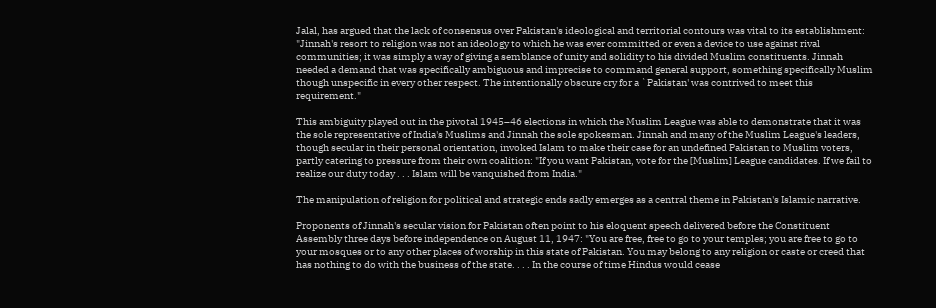Jalal, has argued that the lack of consensus over Pakistan's ideological and territorial contours was vital to its establishment: "Jinnah's resort to religion was not an ideology to which he was ever committed or even a device to use against rival communities; it was simply a way of giving a semblance of unity and solidity to his divided Muslim constituents. Jinnah needed a demand that was specifically ambiguous and imprecise to command general support, something specifically Muslim though unspecific in every other respect. The intentionally obscure cry for a `Pakistan' was contrived to meet this requirement."

This ambiguity played out in the pivotal 1945–46 elections in which the Muslim League was able to demonstrate that it was the sole representative of India's Muslims and Jinnah the sole spokesman. Jinnah and many of the Muslim League's leaders, though secular in their personal orientation, invoked Islam to make their case for an undefined Pakistan to Muslim voters, partly catering to pressure from their own coalition: "If you want Pakistan, vote for the [Muslim] League candidates. If we fail to realize our duty today . . . Islam will be vanquished from India."

The manipulation of religion for political and strategic ends sadly emerges as a central theme in Pakistan's Islamic narrative.

Proponents of Jinnah's secular vision for Pakistan often point to his eloquent speech delivered before the Constituent Assembly three days before independence on August 11, 1947: "You are free, free to go to your temples; you are free to go to your mosques or to any other places of worship in this state of Pakistan. You may belong to any religion or caste or creed that has nothing to do with the business of the state. . . . In the course of time Hindus would cease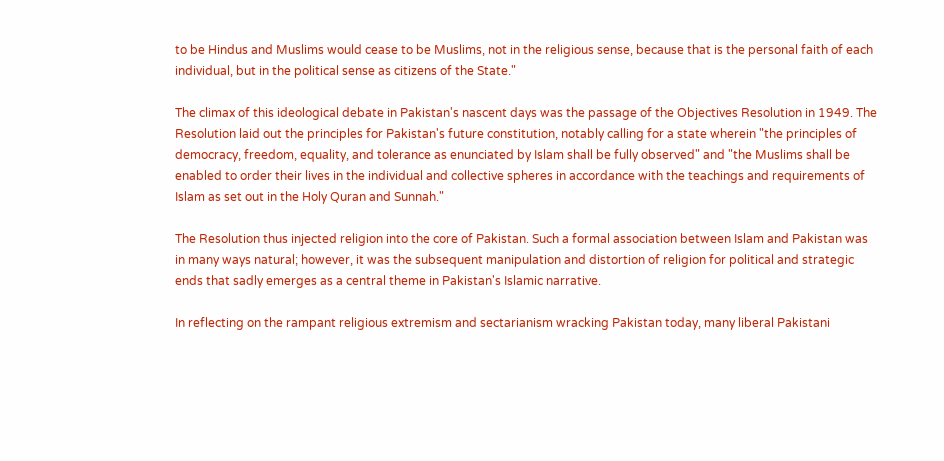to be Hindus and Muslims would cease to be Muslims, not in the religious sense, because that is the personal faith of each individual, but in the political sense as citizens of the State."

The climax of this ideological debate in Pakistan's nascent days was the passage of the Objectives Resolution in 1949. The Resolution laid out the principles for Pakistan's future constitution, notably calling for a state wherein "the principles of democracy, freedom, equality, and tolerance as enunciated by Islam shall be fully observed" and "the Muslims shall be enabled to order their lives in the individual and collective spheres in accordance with the teachings and requirements of Islam as set out in the Holy Quran and Sunnah."

The Resolution thus injected religion into the core of Pakistan. Such a formal association between Islam and Pakistan was in many ways natural; however, it was the subsequent manipulation and distortion of religion for political and strategic ends that sadly emerges as a central theme in Pakistan's Islamic narrative.

In reflecting on the rampant religious extremism and sectarianism wracking Pakistan today, many liberal Pakistani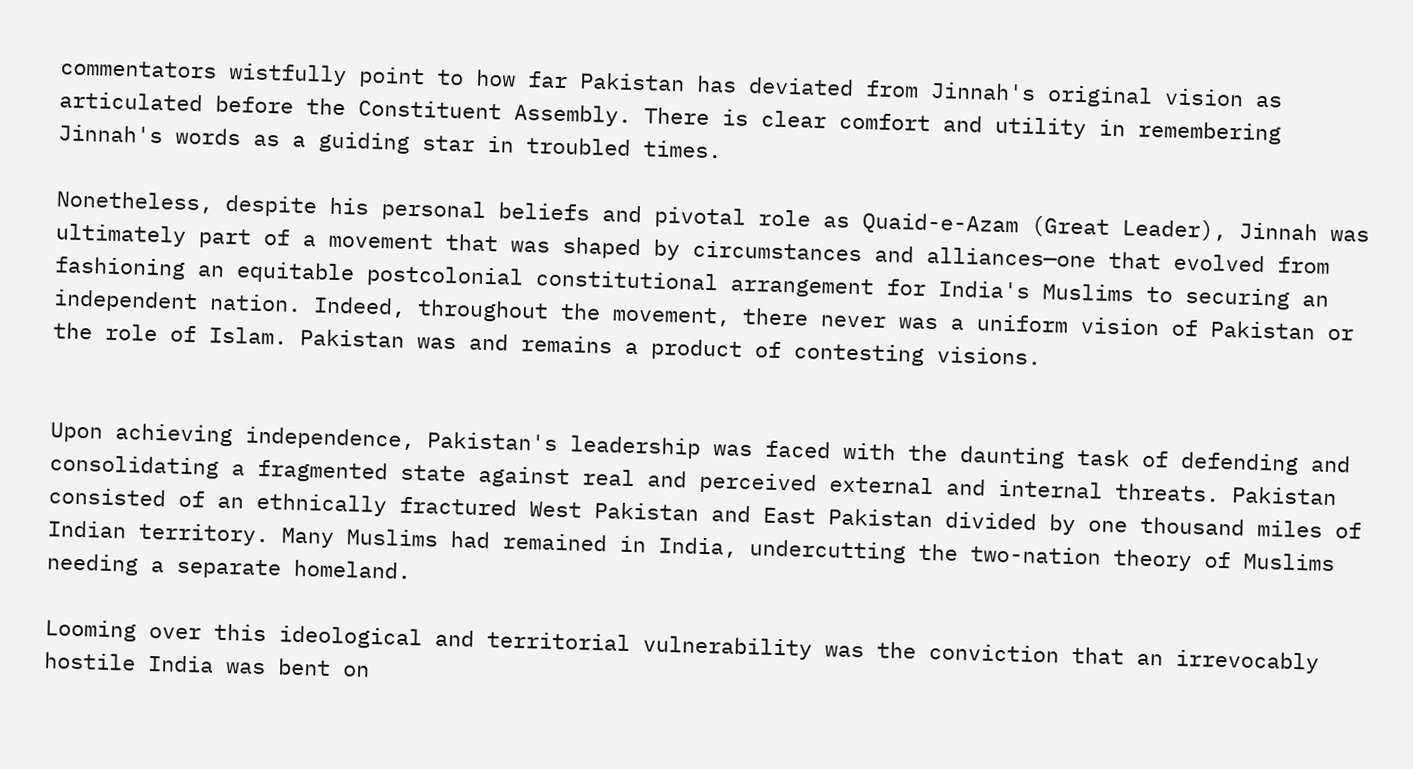commentators wistfully point to how far Pakistan has deviated from Jinnah's original vision as articulated before the Constituent Assembly. There is clear comfort and utility in remembering Jinnah's words as a guiding star in troubled times.

Nonetheless, despite his personal beliefs and pivotal role as Quaid-e-Azam (Great Leader), Jinnah was ultimately part of a movement that was shaped by circumstances and alliances—one that evolved from fashioning an equitable postcolonial constitutional arrangement for India's Muslims to securing an independent nation. Indeed, throughout the movement, there never was a uniform vision of Pakistan or the role of Islam. Pakistan was and remains a product of contesting visions.


Upon achieving independence, Pakistan's leadership was faced with the daunting task of defending and consolidating a fragmented state against real and perceived external and internal threats. Pakistan consisted of an ethnically fractured West Pakistan and East Pakistan divided by one thousand miles of Indian territory. Many Muslims had remained in India, undercutting the two-nation theory of Muslims needing a separate homeland.

Looming over this ideological and territorial vulnerability was the conviction that an irrevocably hostile India was bent on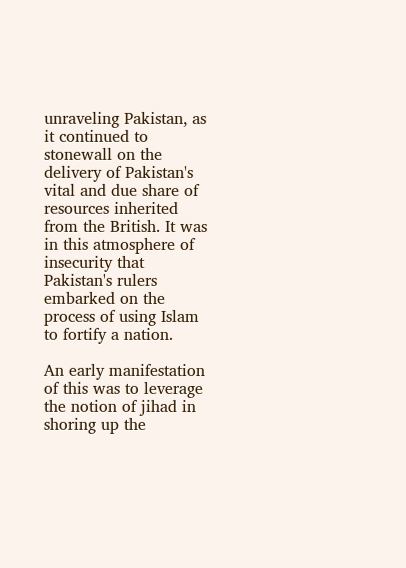unraveling Pakistan, as it continued to stonewall on the delivery of Pakistan's vital and due share of resources inherited from the British. It was in this atmosphere of insecurity that Pakistan's rulers embarked on the process of using Islam to fortify a nation.

An early manifestation of this was to leverage the notion of jihad in shoring up the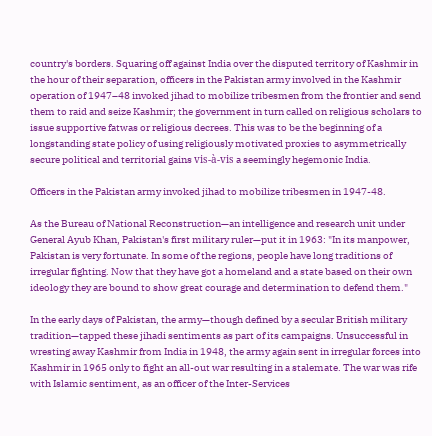country's borders. Squaring off against India over the disputed territory of Kashmir in the hour of their separation, officers in the Pakistan army involved in the Kashmir operation of 1947–48 invoked jihad to mobilize tribesmen from the frontier and send them to raid and seize Kashmir; the government in turn called on religious scholars to issue supportive fatwas or religious decrees. This was to be the beginning of a longstanding state policy of using religiously motivated proxies to asymmetrically secure political and territorial gains vis-à-vis a seemingly hegemonic India.

Officers in the Pakistan army invoked jihad to mobilize tribesmen in 1947-48.

As the Bureau of National Reconstruction—an intelligence and research unit under General Ayub Khan, Pakistan's first military ruler—put it in 1963: "In its manpower, Pakistan is very fortunate. In some of the regions, people have long traditions of irregular fighting. Now that they have got a homeland and a state based on their own ideology they are bound to show great courage and determination to defend them."

In the early days of Pakistan, the army—though defined by a secular British military tradition—tapped these jihadi sentiments as part of its campaigns. Unsuccessful in wresting away Kashmir from India in 1948, the army again sent in irregular forces into Kashmir in 1965 only to fight an all-out war resulting in a stalemate. The war was rife with Islamic sentiment, as an officer of the Inter-Services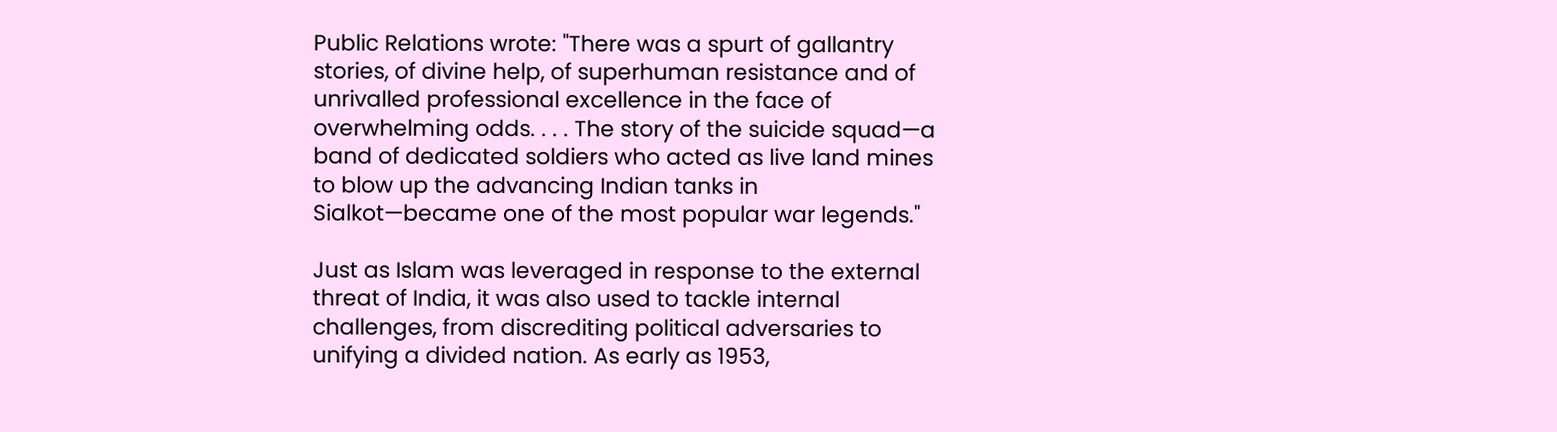Public Relations wrote: "There was a spurt of gallantry stories, of divine help, of superhuman resistance and of unrivalled professional excellence in the face of overwhelming odds. . . . The story of the suicide squad—a band of dedicated soldiers who acted as live land mines to blow up the advancing Indian tanks in Sialkot—became one of the most popular war legends."

Just as Islam was leveraged in response to the external threat of India, it was also used to tackle internal challenges, from discrediting political adversaries to unifying a divided nation. As early as 1953,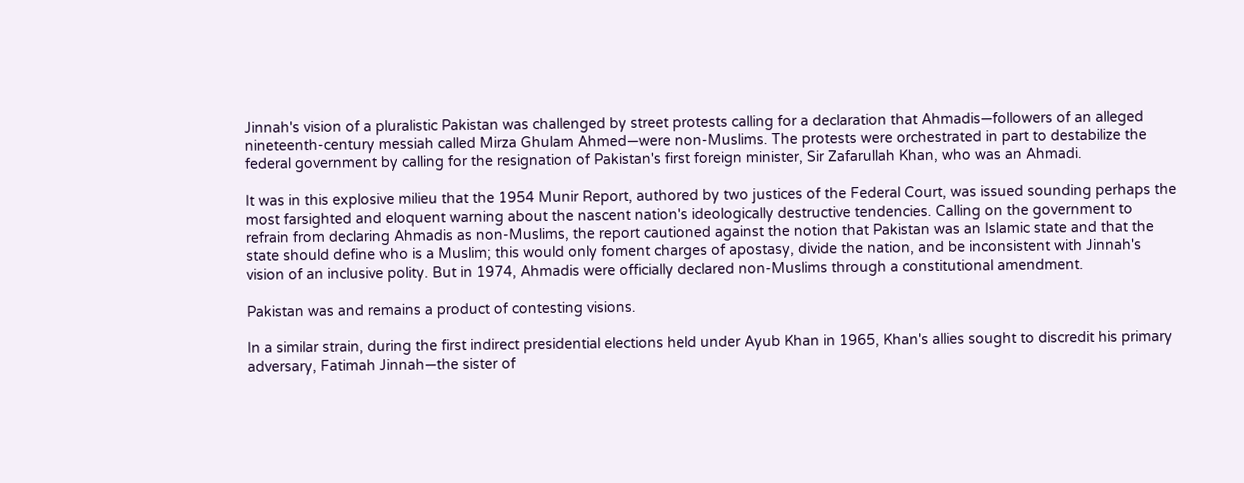Jinnah's vision of a pluralistic Pakistan was challenged by street protests calling for a declaration that Ahmadis—followers of an alleged nineteenth-century messiah called Mirza Ghulam Ahmed—were non-Muslims. The protests were orchestrated in part to destabilize the federal government by calling for the resignation of Pakistan's first foreign minister, Sir Zafarullah Khan, who was an Ahmadi.

It was in this explosive milieu that the 1954 Munir Report, authored by two justices of the Federal Court, was issued sounding perhaps the most farsighted and eloquent warning about the nascent nation's ideologically destructive tendencies. Calling on the government to refrain from declaring Ahmadis as non-Muslims, the report cautioned against the notion that Pakistan was an Islamic state and that the state should define who is a Muslim; this would only foment charges of apostasy, divide the nation, and be inconsistent with Jinnah's vision of an inclusive polity. But in 1974, Ahmadis were officially declared non-Muslims through a constitutional amendment.

Pakistan was and remains a product of contesting visions.

In a similar strain, during the first indirect presidential elections held under Ayub Khan in 1965, Khan's allies sought to discredit his primary adversary, Fatimah Jinnah—the sister of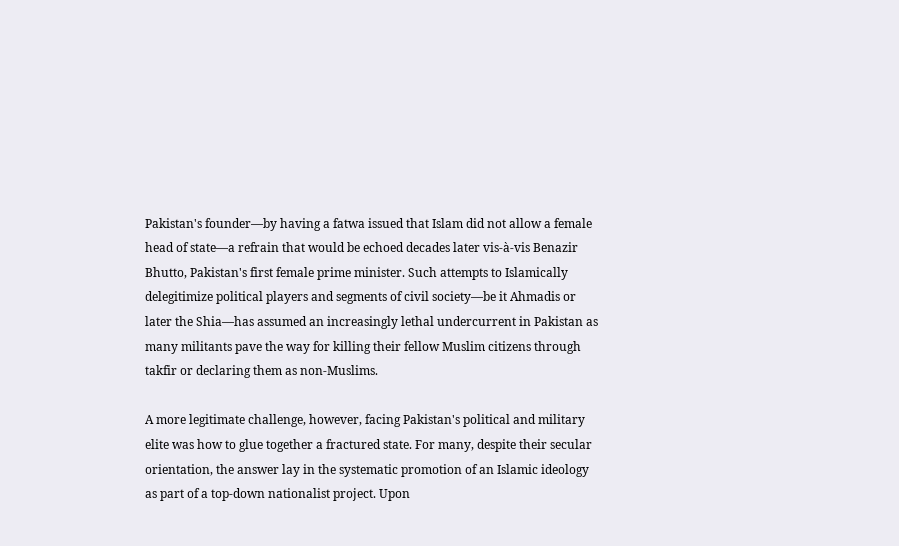Pakistan's founder—by having a fatwa issued that Islam did not allow a female head of state—a refrain that would be echoed decades later vis-à-vis Benazir Bhutto, Pakistan's first female prime minister. Such attempts to Islamically delegitimize political players and segments of civil society—be it Ahmadis or later the Shia—has assumed an increasingly lethal undercurrent in Pakistan as many militants pave the way for killing their fellow Muslim citizens through takfir or declaring them as non-Muslims.

A more legitimate challenge, however, facing Pakistan's political and military elite was how to glue together a fractured state. For many, despite their secular orientation, the answer lay in the systematic promotion of an Islamic ideology as part of a top-down nationalist project. Upon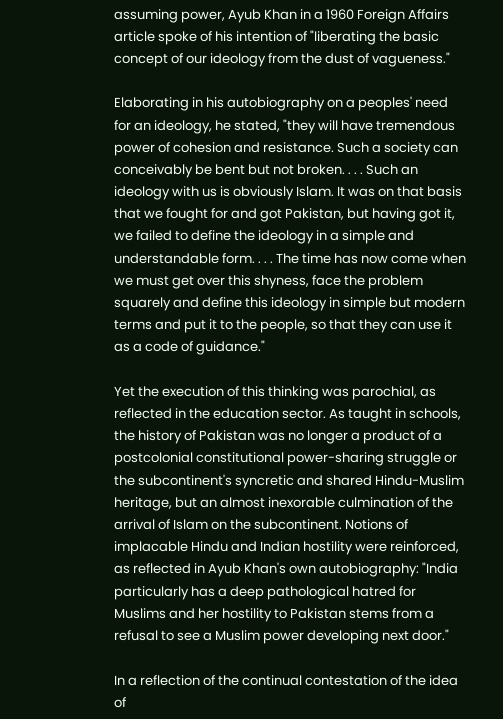assuming power, Ayub Khan in a 1960 Foreign Affairs article spoke of his intention of "liberating the basic concept of our ideology from the dust of vagueness."

Elaborating in his autobiography on a peoples' need for an ideology, he stated, "they will have tremendous power of cohesion and resistance. Such a society can conceivably be bent but not broken. . . . Such an ideology with us is obviously Islam. It was on that basis that we fought for and got Pakistan, but having got it, we failed to define the ideology in a simple and understandable form. . . . The time has now come when we must get over this shyness, face the problem squarely and define this ideology in simple but modern terms and put it to the people, so that they can use it as a code of guidance."

Yet the execution of this thinking was parochial, as reflected in the education sector. As taught in schools, the history of Pakistan was no longer a product of a postcolonial constitutional power-sharing struggle or the subcontinent's syncretic and shared Hindu-Muslim heritage, but an almost inexorable culmination of the arrival of Islam on the subcontinent. Notions of implacable Hindu and Indian hostility were reinforced, as reflected in Ayub Khan's own autobiography: "India particularly has a deep pathological hatred for Muslims and her hostility to Pakistan stems from a refusal to see a Muslim power developing next door."

In a reflection of the continual contestation of the idea of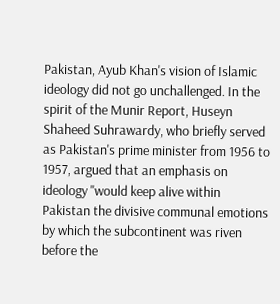Pakistan, Ayub Khan's vision of Islamic ideology did not go unchallenged. In the spirit of the Munir Report, Huseyn Shaheed Suhrawardy, who briefly served as Pakistan's prime minister from 1956 to 1957, argued that an emphasis on ideology "would keep alive within Pakistan the divisive communal emotions by which the subcontinent was riven before the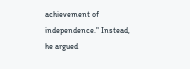achievement of independence." Instead, he argued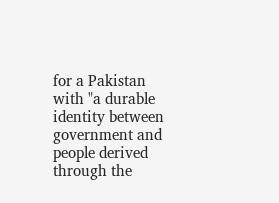for a Pakistan with "a durable identity between government and people derived through the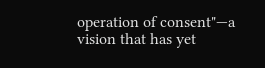operation of consent"—a vision that has yet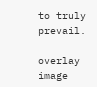to truly prevail.

overlay image